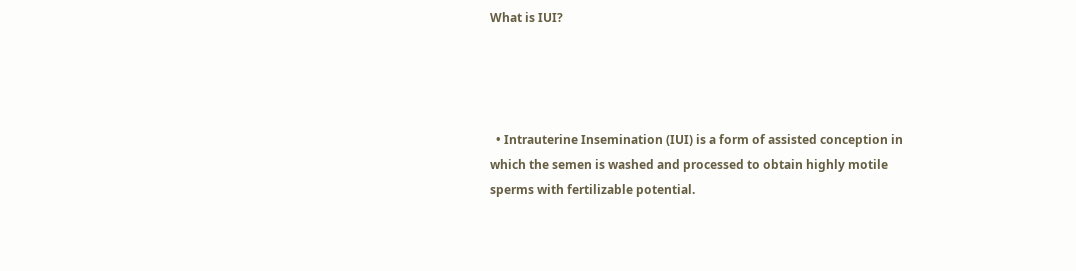What is IUI?




  • Intrauterine Insemination (IUI) is a form of assisted conception in which the semen is washed and processed to obtain highly motile sperms with fertilizable potential.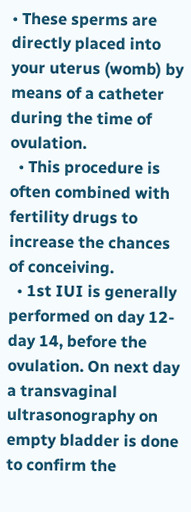• These sperms are directly placed into your uterus (womb) by means of a catheter during the time of ovulation.
  • This procedure is often combined with fertility drugs to increase the chances of conceiving.
  • 1st IUI is generally performed on day 12- day 14, before the ovulation. On next day a transvaginal ultrasonography on empty bladder is done to confirm the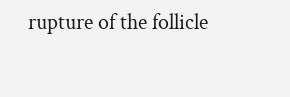rupture of the follicle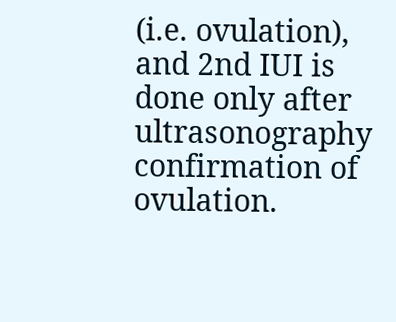(i.e. ovulation), and 2nd IUI is done only after ultrasonography confirmation of ovulation.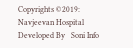Copyrights ©2019: Navjeevan Hospital         Developed By   Soni Info